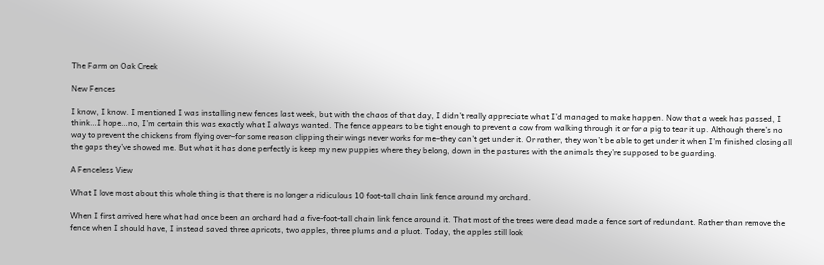The Farm on Oak Creek

New Fences

I know, I know. I mentioned I was installing new fences last week, but with the chaos of that day, I didn’t really appreciate what I’d managed to make happen. Now that a week has passed, I think…I hope…no, I’m certain this was exactly what I always wanted. The fence appears to be tight enough to prevent a cow from walking through it or for a pig to tear it up. Although there’s no way to prevent the chickens from flying over–for some reason clipping their wings never works for me–they can’t get under it. Or rather, they won’t be able to get under it when I’m finished closing all the gaps they’ve showed me. But what it has done perfectly is keep my new puppies where they belong, down in the pastures with the animals they’re supposed to be guarding.

A Fenceless View

What I love most about this whole thing is that there is no longer a ridiculous 10 foot-tall chain link fence around my orchard.

When I first arrived here what had once been an orchard had a five-foot-tall chain link fence around it. That most of the trees were dead made a fence sort of redundant. Rather than remove the fence when I should have, I instead saved three apricots, two apples, three plums and a pluot. Today, the apples still look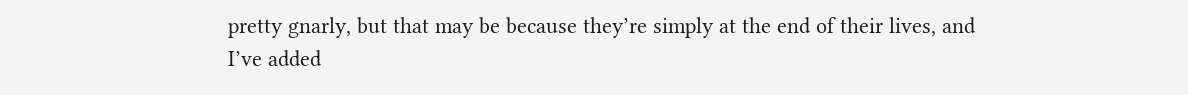pretty gnarly, but that may be because they’re simply at the end of their lives, and I’ve added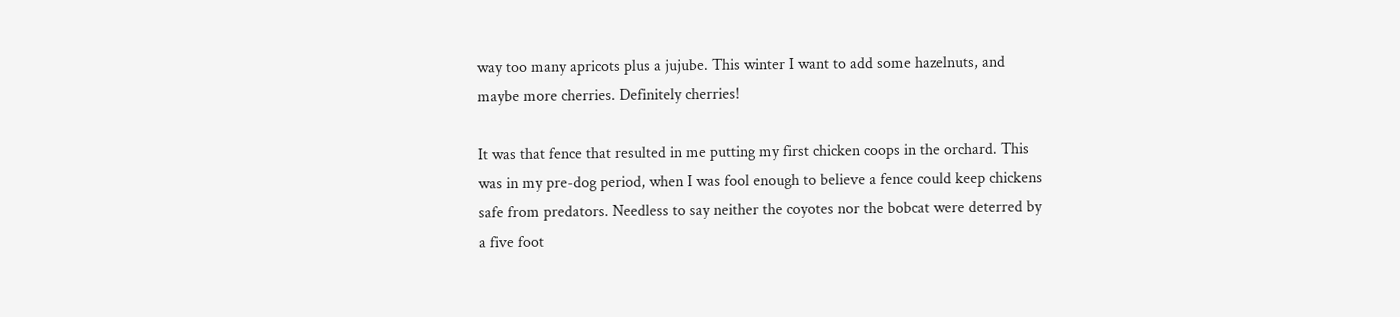way too many apricots plus a jujube. This winter I want to add some hazelnuts, and maybe more cherries. Definitely cherries!

It was that fence that resulted in me putting my first chicken coops in the orchard. This was in my pre-dog period, when I was fool enough to believe a fence could keep chickens safe from predators. Needless to say neither the coyotes nor the bobcat were deterred by a five foot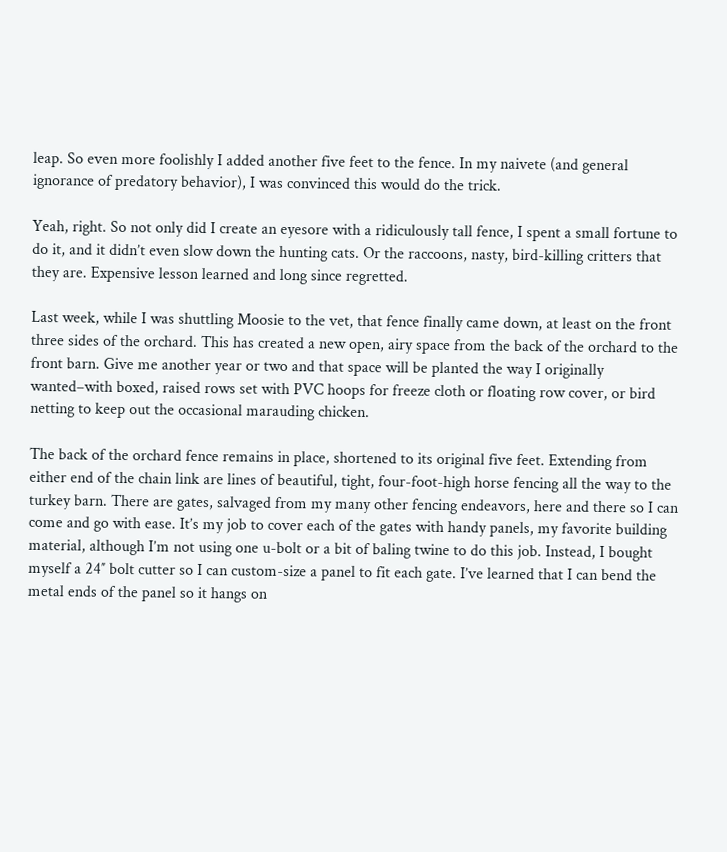leap. So even more foolishly I added another five feet to the fence. In my naivete (and general ignorance of predatory behavior), I was convinced this would do the trick.

Yeah, right. So not only did I create an eyesore with a ridiculously tall fence, I spent a small fortune to do it, and it didn’t even slow down the hunting cats. Or the raccoons, nasty, bird-killing critters that they are. Expensive lesson learned and long since regretted.

Last week, while I was shuttling Moosie to the vet, that fence finally came down, at least on the front three sides of the orchard. This has created a new open, airy space from the back of the orchard to the front barn. Give me another year or two and that space will be planted the way I originally wanted–with boxed, raised rows set with PVC hoops for freeze cloth or floating row cover, or bird netting to keep out the occasional marauding chicken.

The back of the orchard fence remains in place, shortened to its original five feet. Extending from either end of the chain link are lines of beautiful, tight, four-foot-high horse fencing all the way to the turkey barn. There are gates, salvaged from my many other fencing endeavors, here and there so I can come and go with ease. It’s my job to cover each of the gates with handy panels, my favorite building material, although I’m not using one u-bolt or a bit of baling twine to do this job. Instead, I bought myself a 24″ bolt cutter so I can custom-size a panel to fit each gate. I’ve learned that I can bend the metal ends of the panel so it hangs on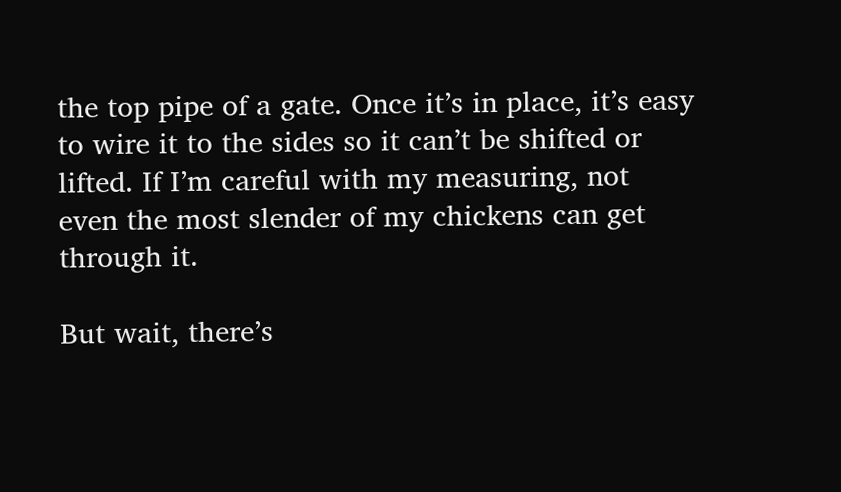the top pipe of a gate. Once it’s in place, it’s easy to wire it to the sides so it can’t be shifted or lifted. If I’m careful with my measuring, not even the most slender of my chickens can get through it.

But wait, there’s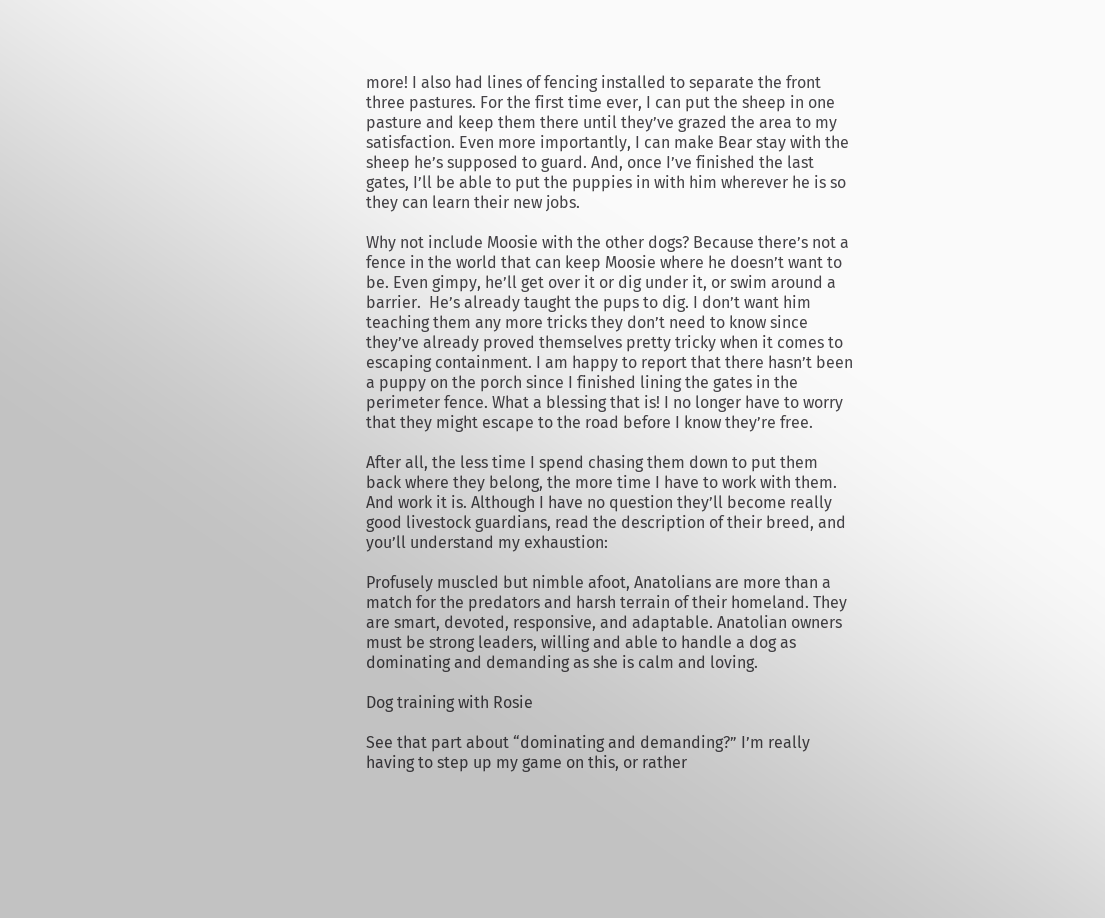more! I also had lines of fencing installed to separate the front three pastures. For the first time ever, I can put the sheep in one pasture and keep them there until they’ve grazed the area to my satisfaction. Even more importantly, I can make Bear stay with the sheep he’s supposed to guard. And, once I’ve finished the last gates, I’ll be able to put the puppies in with him wherever he is so they can learn their new jobs.

Why not include Moosie with the other dogs? Because there’s not a fence in the world that can keep Moosie where he doesn’t want to be. Even gimpy, he’ll get over it or dig under it, or swim around a barrier.  He’s already taught the pups to dig. I don’t want him teaching them any more tricks they don’t need to know since they’ve already proved themselves pretty tricky when it comes to escaping containment. I am happy to report that there hasn’t been a puppy on the porch since I finished lining the gates in the perimeter fence. What a blessing that is! I no longer have to worry that they might escape to the road before I know they’re free.

After all, the less time I spend chasing them down to put them back where they belong, the more time I have to work with them. And work it is. Although I have no question they’ll become really good livestock guardians, read the description of their breed, and you’ll understand my exhaustion:

Profusely muscled but nimble afoot, Anatolians are more than a match for the predators and harsh terrain of their homeland. They are smart, devoted, responsive, and adaptable. Anatolian owners must be strong leaders, willing and able to handle a dog as dominating and demanding as she is calm and loving.

Dog training with Rosie

See that part about “dominating and demanding?” I’m really having to step up my game on this, or rather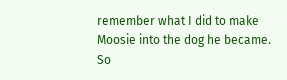remember what I did to make Moosie into the dog he became. So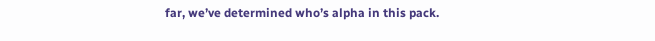far, we’ve determined who’s alpha in this pack.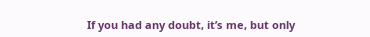If you had any doubt, it’s me, but only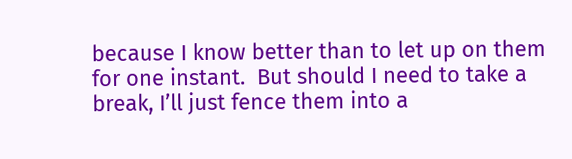because I know better than to let up on them for one instant.  But should I need to take a break, I’ll just fence them into a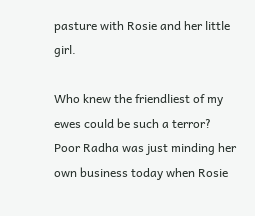pasture with Rosie and her little girl.

Who knew the friendliest of my ewes could be such a terror? Poor Radha was just minding her own business today when Rosie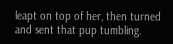leapt on top of her, then turned and sent that pup tumbling.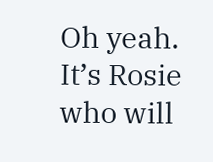Oh yeah. It’s Rosie who will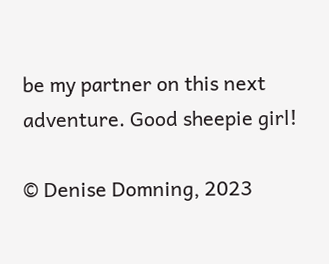be my partner on this next adventure. Good sheepie girl!

© Denise Domning, 2023